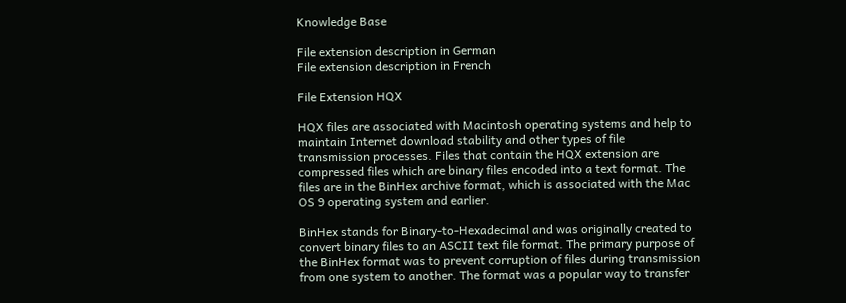Knowledge Base

File extension description in German
File extension description in French

File Extension HQX

HQX files are associated with Macintosh operating systems and help to maintain Internet download stability and other types of file transmission processes. Files that contain the HQX extension are compressed files which are binary files encoded into a text format. The files are in the BinHex archive format, which is associated with the Mac OS 9 operating system and earlier.

BinHex stands for Binary-to-Hexadecimal and was originally created to convert binary files to an ASCII text file format. The primary purpose of the BinHex format was to prevent corruption of files during transmission from one system to another. The format was a popular way to transfer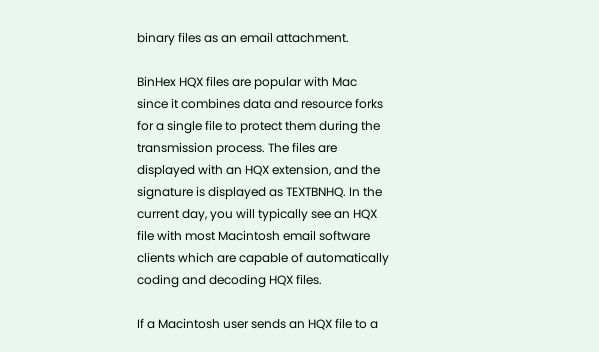binary files as an email attachment.

BinHex HQX files are popular with Mac since it combines data and resource forks for a single file to protect them during the transmission process. The files are displayed with an HQX extension, and the signature is displayed as TEXTBNHQ. In the current day, you will typically see an HQX file with most Macintosh email software clients which are capable of automatically coding and decoding HQX files.

If a Macintosh user sends an HQX file to a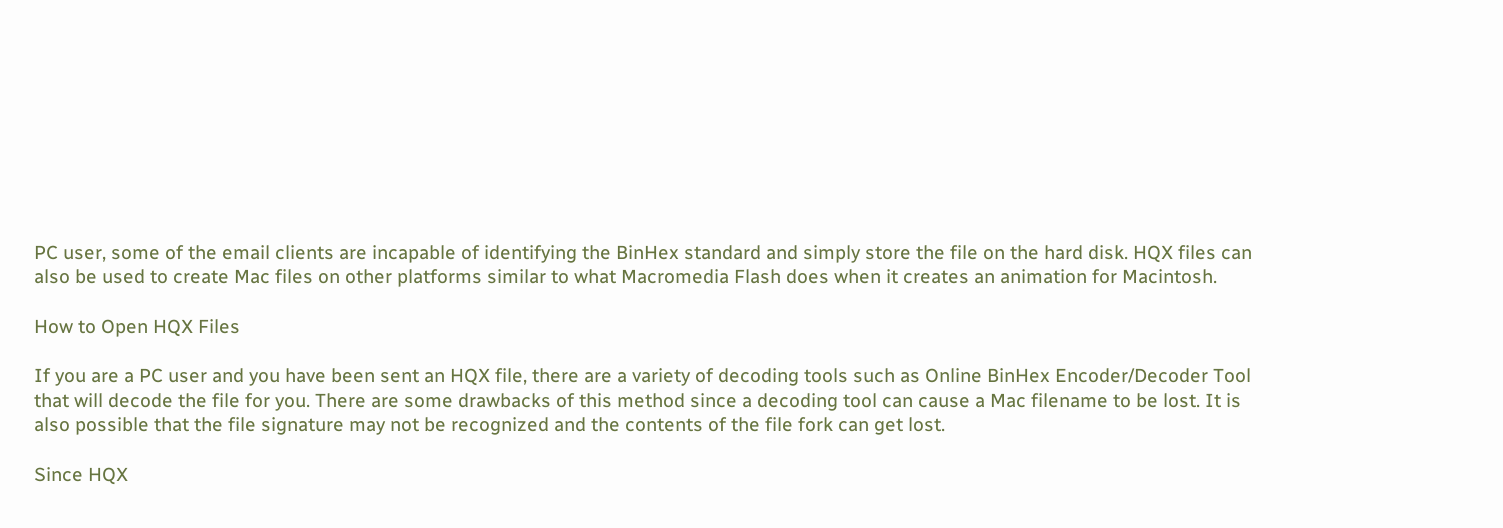PC user, some of the email clients are incapable of identifying the BinHex standard and simply store the file on the hard disk. HQX files can also be used to create Mac files on other platforms similar to what Macromedia Flash does when it creates an animation for Macintosh.

How to Open HQX Files

If you are a PC user and you have been sent an HQX file, there are a variety of decoding tools such as Online BinHex Encoder/Decoder Tool that will decode the file for you. There are some drawbacks of this method since a decoding tool can cause a Mac filename to be lost. It is also possible that the file signature may not be recognized and the contents of the file fork can get lost.

Since HQX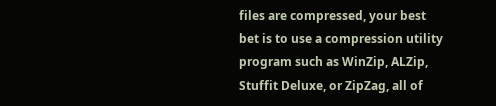files are compressed, your best bet is to use a compression utility program such as WinZip, ALZip, Stuffit Deluxe, or ZipZag, all of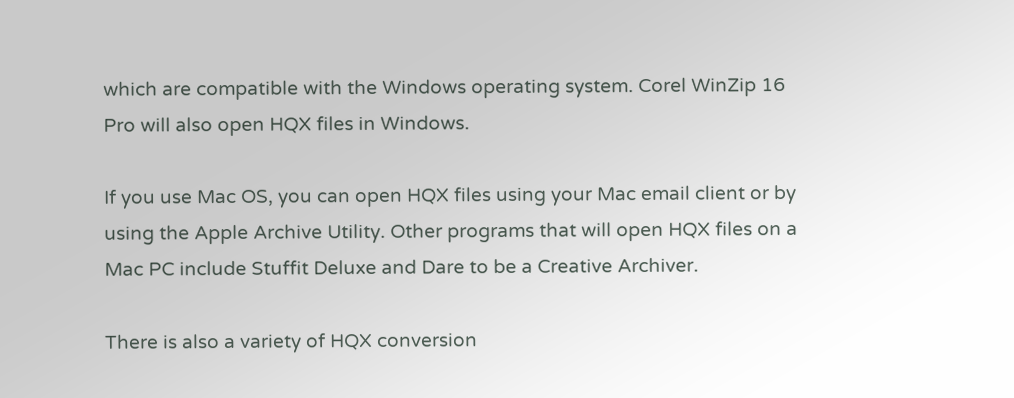which are compatible with the Windows operating system. Corel WinZip 16 Pro will also open HQX files in Windows.

If you use Mac OS, you can open HQX files using your Mac email client or by using the Apple Archive Utility. Other programs that will open HQX files on a Mac PC include Stuffit Deluxe and Dare to be a Creative Archiver.

There is also a variety of HQX conversion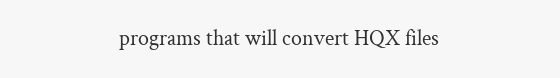programs that will convert HQX files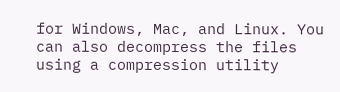for Windows, Mac, and Linux. You can also decompress the files using a compression utility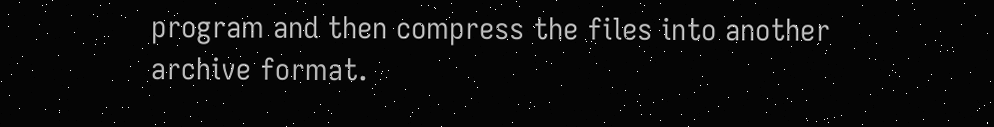program and then compress the files into another archive format.